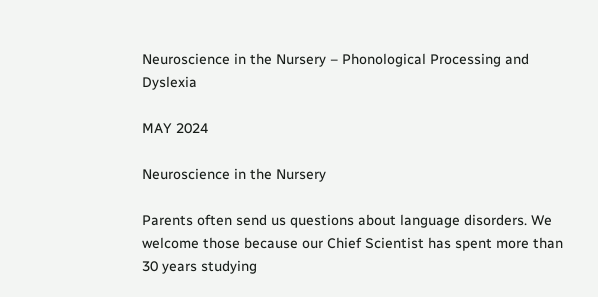Neuroscience in the Nursery – Phonological Processing and Dyslexia

MAY 2024

Neuroscience in the Nursery

Parents often send us questions about language disorders. We welcome those because our Chief Scientist has spent more than 30 years studying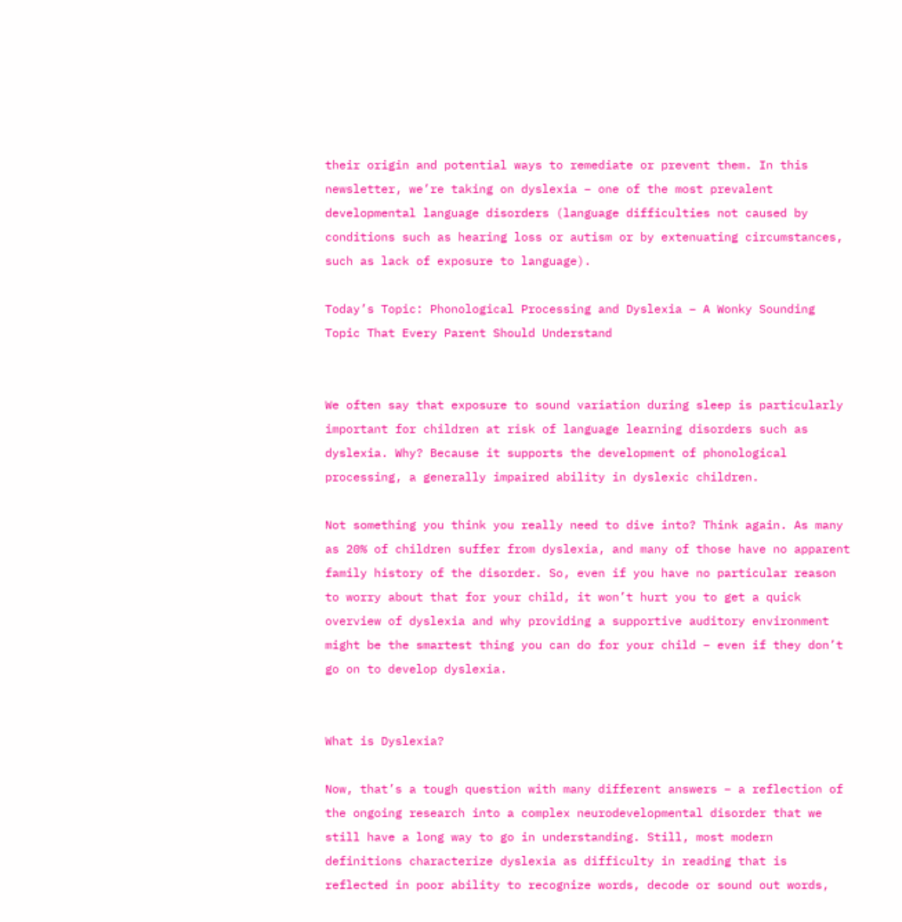their origin and potential ways to remediate or prevent them. In this newsletter, we’re taking on dyslexia – one of the most prevalent developmental language disorders (language difficulties not caused by conditions such as hearing loss or autism or by extenuating circumstances, such as lack of exposure to language).

Today’s Topic: Phonological Processing and Dyslexia – A Wonky Sounding Topic That Every Parent Should Understand


We often say that exposure to sound variation during sleep is particularly important for children at risk of language learning disorders such as dyslexia. Why? Because it supports the development of phonological processing, a generally impaired ability in dyslexic children.

Not something you think you really need to dive into? Think again. As many as 20% of children suffer from dyslexia, and many of those have no apparent family history of the disorder. So, even if you have no particular reason to worry about that for your child, it won’t hurt you to get a quick overview of dyslexia and why providing a supportive auditory environment might be the smartest thing you can do for your child – even if they don’t go on to develop dyslexia.


What is Dyslexia?

Now, that’s a tough question with many different answers – a reflection of the ongoing research into a complex neurodevelopmental disorder that we still have a long way to go in understanding. Still, most modern definitions characterize dyslexia as difficulty in reading that is reflected in poor ability to recognize words, decode or sound out words,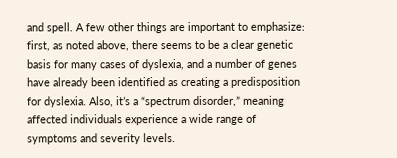and spell. A few other things are important to emphasize: first, as noted above, there seems to be a clear genetic basis for many cases of dyslexia, and a number of genes have already been identified as creating a predisposition for dyslexia. Also, it’s a “spectrum disorder,” meaning affected individuals experience a wide range of symptoms and severity levels.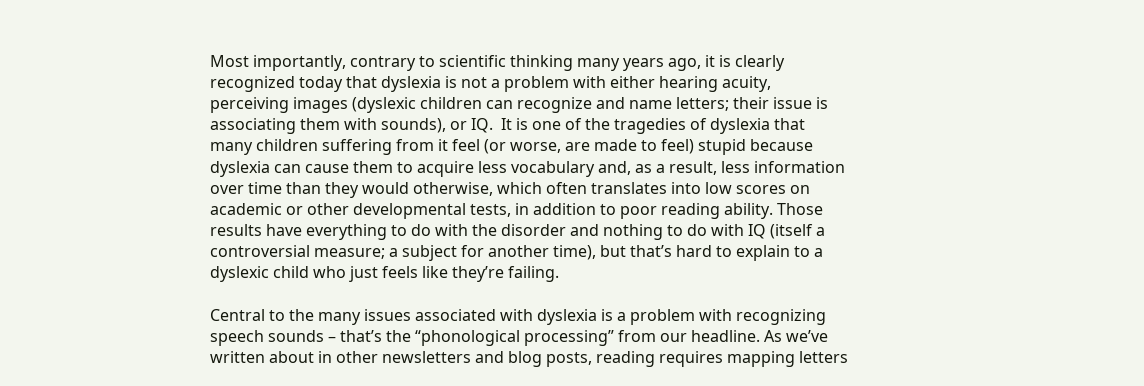Most importantly, contrary to scientific thinking many years ago, it is clearly recognized today that dyslexia is not a problem with either hearing acuity, perceiving images (dyslexic children can recognize and name letters; their issue is associating them with sounds), or IQ.  It is one of the tragedies of dyslexia that many children suffering from it feel (or worse, are made to feel) stupid because dyslexia can cause them to acquire less vocabulary and, as a result, less information over time than they would otherwise, which often translates into low scores on academic or other developmental tests, in addition to poor reading ability. Those results have everything to do with the disorder and nothing to do with IQ (itself a controversial measure; a subject for another time), but that’s hard to explain to a dyslexic child who just feels like they’re failing.

Central to the many issues associated with dyslexia is a problem with recognizing speech sounds – that’s the “phonological processing” from our headline. As we’ve written about in other newsletters and blog posts, reading requires mapping letters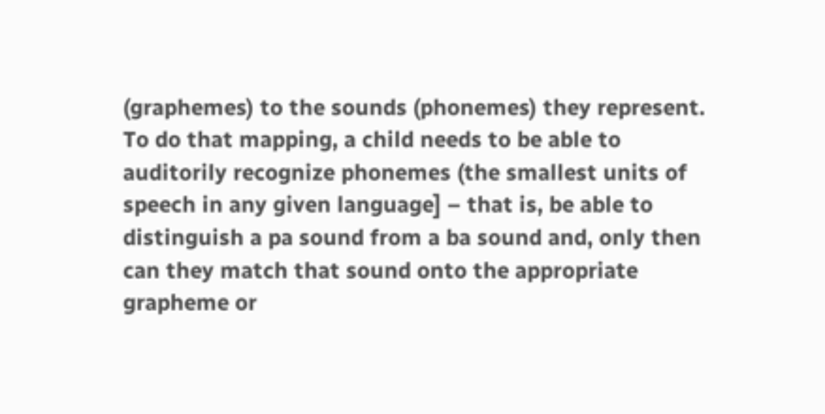(graphemes) to the sounds (phonemes) they represent. To do that mapping, a child needs to be able to auditorily recognize phonemes (the smallest units of speech in any given language] – that is, be able to distinguish a pa sound from a ba sound and, only then can they match that sound onto the appropriate grapheme or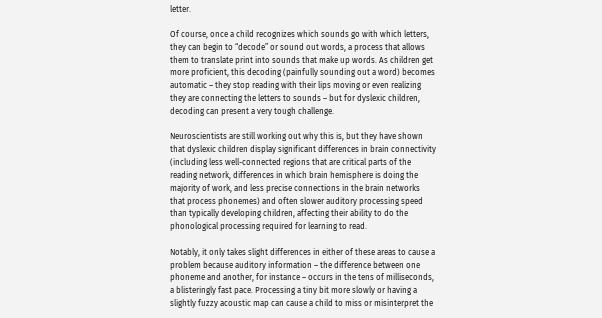letter.

Of course, once a child recognizes which sounds go with which letters, they can begin to “decode” or sound out words, a process that allows them to translate print into sounds that make up words. As children get more proficient, this decoding (painfully sounding out a word) becomes automatic – they stop reading with their lips moving or even realizing they are connecting the letters to sounds – but for dyslexic children, decoding can present a very tough challenge.

Neuroscientists are still working out why this is, but they have shown that dyslexic children display significant differences in brain connectivity (including less well-connected regions that are critical parts of the reading network, differences in which brain hemisphere is doing the majority of work, and less precise connections in the brain networks that process phonemes) and often slower auditory processing speed than typically developing children, affecting their ability to do the phonological processing required for learning to read.

Notably, it only takes slight differences in either of these areas to cause a problem because auditory information – the difference between one phoneme and another, for instance – occurs in the tens of milliseconds, a blisteringly fast pace. Processing a tiny bit more slowly or having a slightly fuzzy acoustic map can cause a child to miss or misinterpret the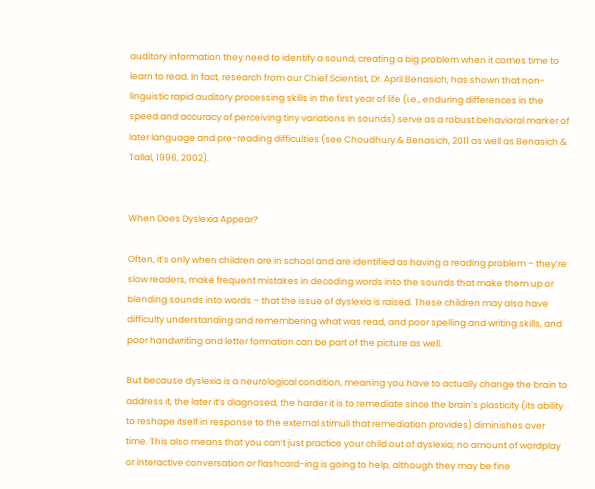auditory information they need to identify a sound, creating a big problem when it comes time to learn to read. In fact, research from our Chief Scientist, Dr. April Benasich, has shown that non-linguistic rapid auditory processing skills in the first year of life (i.e., enduring differences in the speed and accuracy of perceiving tiny variations in sounds) serve as a robust behavioral marker of later language and pre-reading difficulties (see Choudhury & Benasich, 2011 as well as Benasich & Tallal, 1996, 2002).


When Does Dyslexia Appear?

Often, it’s only when children are in school and are identified as having a reading problem – they’re slow readers, make frequent mistakes in decoding words into the sounds that make them up or blending sounds into words – that the issue of dyslexia is raised. These children may also have difficulty understanding and remembering what was read, and poor spelling and writing skills, and poor handwriting and letter formation can be part of the picture as well.

But because dyslexia is a neurological condition, meaning you have to actually change the brain to address it, the later it’s diagnosed, the harder it is to remediate since the brain’s plasticity (its ability to reshape itself in response to the external stimuli that remediation provides) diminishes over time. This also means that you can’t just practice your child out of dyslexia; no amount of wordplay or interactive conversation or flashcard-ing is going to help, although they may be fine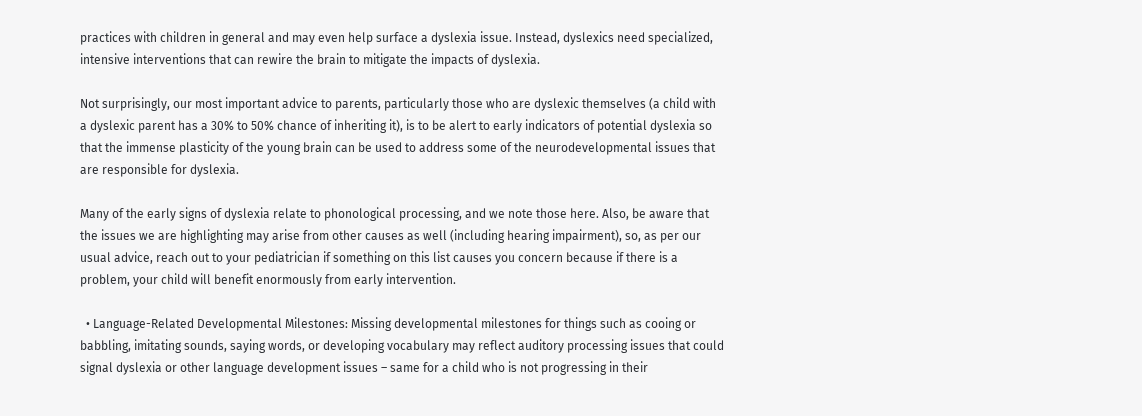practices with children in general and may even help surface a dyslexia issue. Instead, dyslexics need specialized, intensive interventions that can rewire the brain to mitigate the impacts of dyslexia.

Not surprisingly, our most important advice to parents, particularly those who are dyslexic themselves (a child with a dyslexic parent has a 30% to 50% chance of inheriting it), is to be alert to early indicators of potential dyslexia so that the immense plasticity of the young brain can be used to address some of the neurodevelopmental issues that are responsible for dyslexia.

Many of the early signs of dyslexia relate to phonological processing, and we note those here. Also, be aware that the issues we are highlighting may arise from other causes as well (including hearing impairment), so, as per our usual advice, reach out to your pediatrician if something on this list causes you concern because if there is a problem, your child will benefit enormously from early intervention.

  • Language-Related Developmental Milestones: Missing developmental milestones for things such as cooing or babbling, imitating sounds, saying words, or developing vocabulary may reflect auditory processing issues that could signal dyslexia or other language development issues – same for a child who is not progressing in their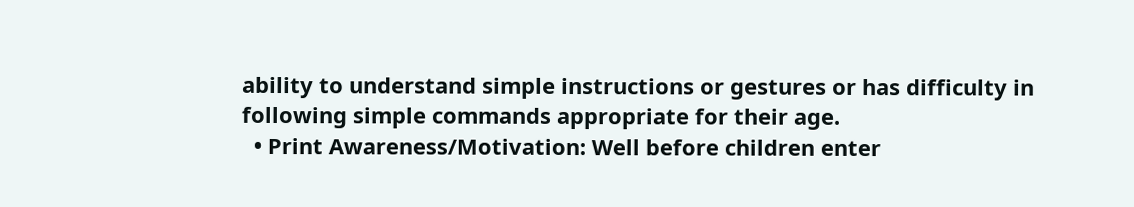ability to understand simple instructions or gestures or has difficulty in following simple commands appropriate for their age.
  • Print Awareness/Motivation: Well before children enter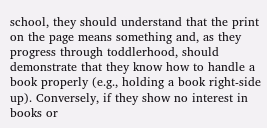school, they should understand that the print on the page means something and, as they progress through toddlerhood, should demonstrate that they know how to handle a book properly (e.g., holding a book right-side up). Conversely, if they show no interest in books or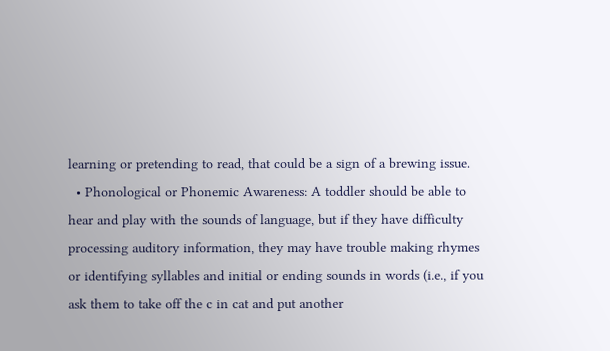learning or pretending to read, that could be a sign of a brewing issue.
  • Phonological or Phonemic Awareness: A toddler should be able to hear and play with the sounds of language, but if they have difficulty processing auditory information, they may have trouble making rhymes or identifying syllables and initial or ending sounds in words (i.e., if you ask them to take off the c in cat and put another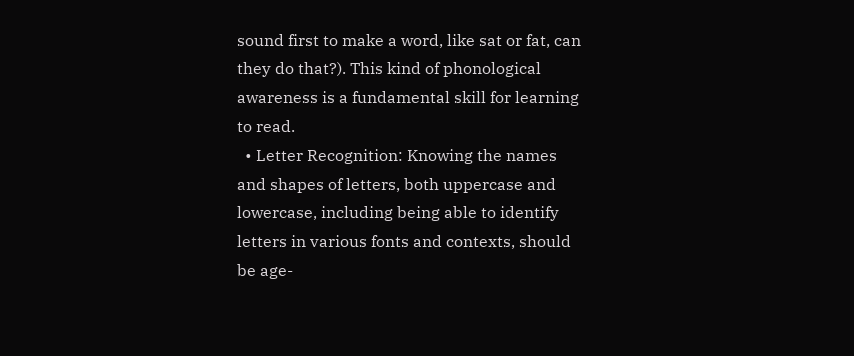sound first to make a word, like sat or fat, can they do that?). This kind of phonological awareness is a fundamental skill for learning to read.
  • Letter Recognition: Knowing the names and shapes of letters, both uppercase and lowercase, including being able to identify letters in various fonts and contexts, should be age-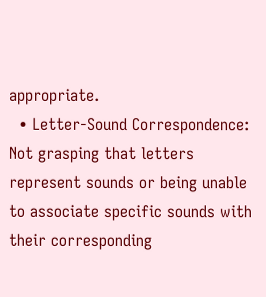appropriate.
  • Letter-Sound Correspondence: Not grasping that letters represent sounds or being unable to associate specific sounds with their corresponding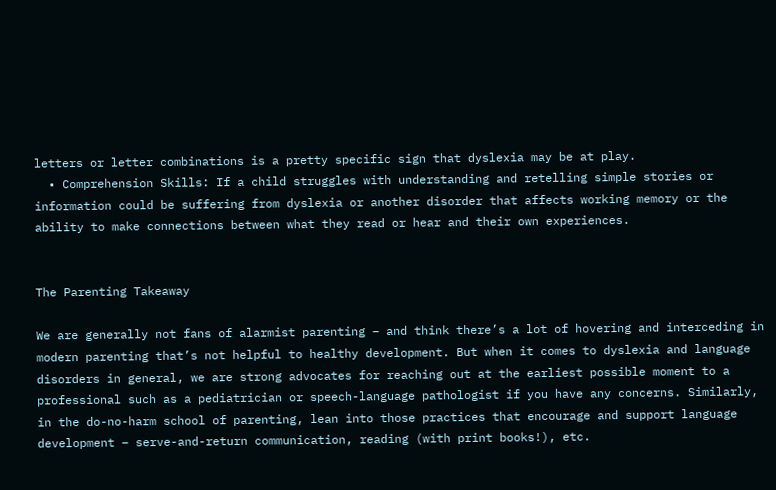letters or letter combinations is a pretty specific sign that dyslexia may be at play.
  • Comprehension Skills: If a child struggles with understanding and retelling simple stories or information could be suffering from dyslexia or another disorder that affects working memory or the ability to make connections between what they read or hear and their own experiences.


The Parenting Takeaway

We are generally not fans of alarmist parenting – and think there’s a lot of hovering and interceding in modern parenting that’s not helpful to healthy development. But when it comes to dyslexia and language disorders in general, we are strong advocates for reaching out at the earliest possible moment to a professional such as a pediatrician or speech-language pathologist if you have any concerns. Similarly, in the do-no-harm school of parenting, lean into those practices that encourage and support language development – serve-and-return communication, reading (with print books!), etc.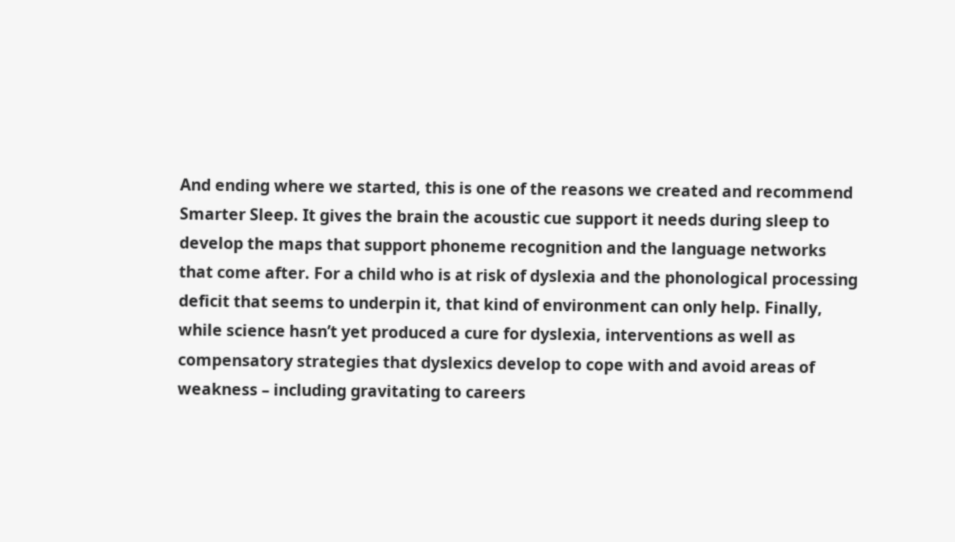And ending where we started, this is one of the reasons we created and recommend Smarter Sleep. It gives the brain the acoustic cue support it needs during sleep to develop the maps that support phoneme recognition and the language networks that come after. For a child who is at risk of dyslexia and the phonological processing deficit that seems to underpin it, that kind of environment can only help. Finally, while science hasn’t yet produced a cure for dyslexia, interventions as well as compensatory strategies that dyslexics develop to cope with and avoid areas of weakness – including gravitating to careers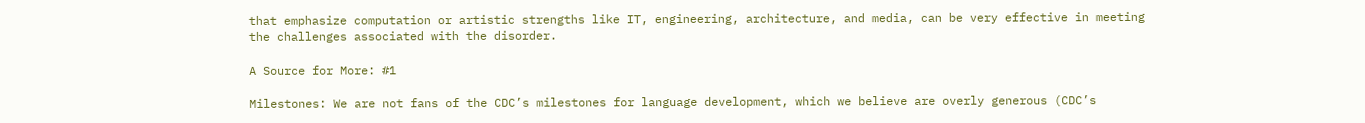that emphasize computation or artistic strengths like IT, engineering, architecture, and media, can be very effective in meeting the challenges associated with the disorder.

A Source for More: #1

Milestones: We are not fans of the CDC’s milestones for language development, which we believe are overly generous (CDC’s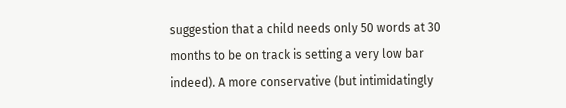suggestion that a child needs only 50 words at 30 months to be on track is setting a very low bar indeed). A more conservative (but intimidatingly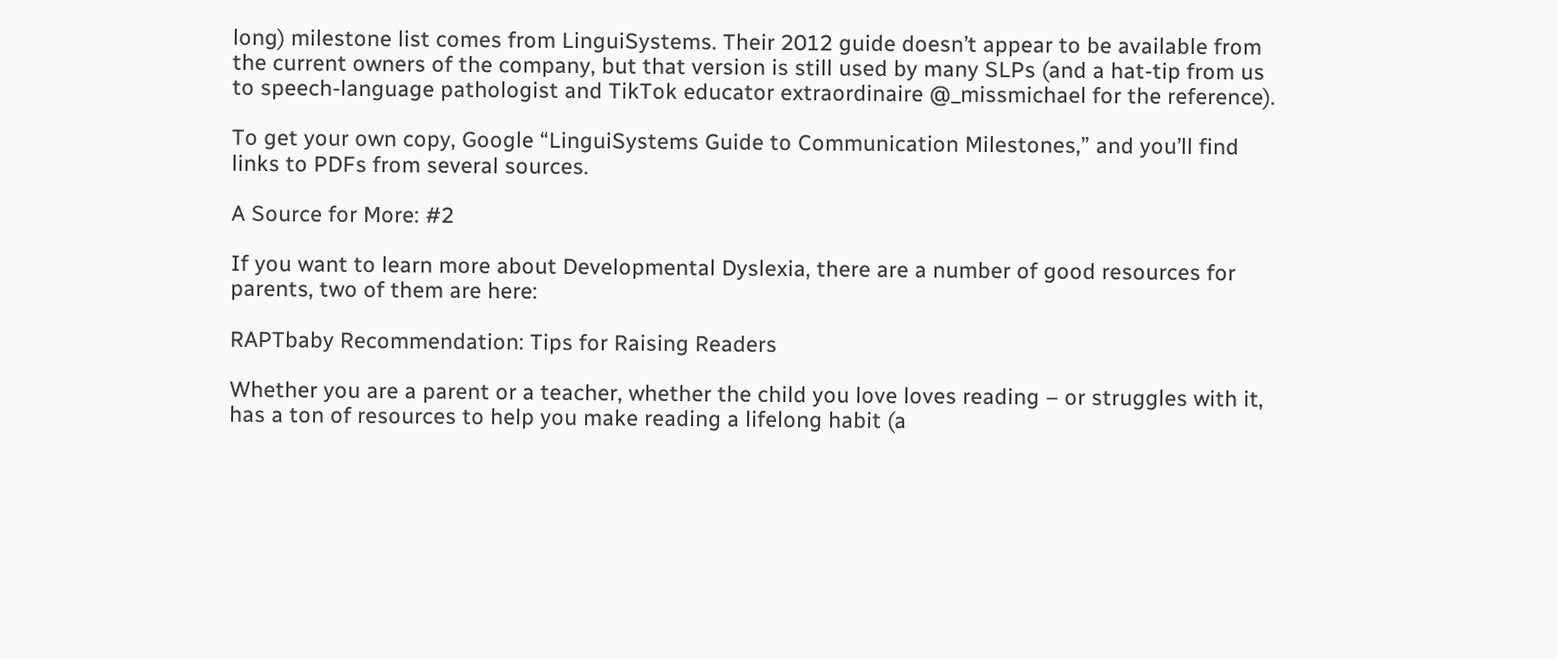long) milestone list comes from LinguiSystems. Their 2012 guide doesn’t appear to be available from the current owners of the company, but that version is still used by many SLPs (and a hat-tip from us to speech-language pathologist and TikTok educator extraordinaire @_missmichael for the reference).

To get your own copy, Google “LinguiSystems Guide to Communication Milestones,” and you’ll find links to PDFs from several sources.

A Source for More: #2

If you want to learn more about Developmental Dyslexia, there are a number of good resources for parents, two of them are here:

RAPTbaby Recommendation: Tips for Raising Readers

Whether you are a parent or a teacher, whether the child you love loves reading – or struggles with it, has a ton of resources to help you make reading a lifelong habit (a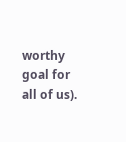worthy goal for all of us).